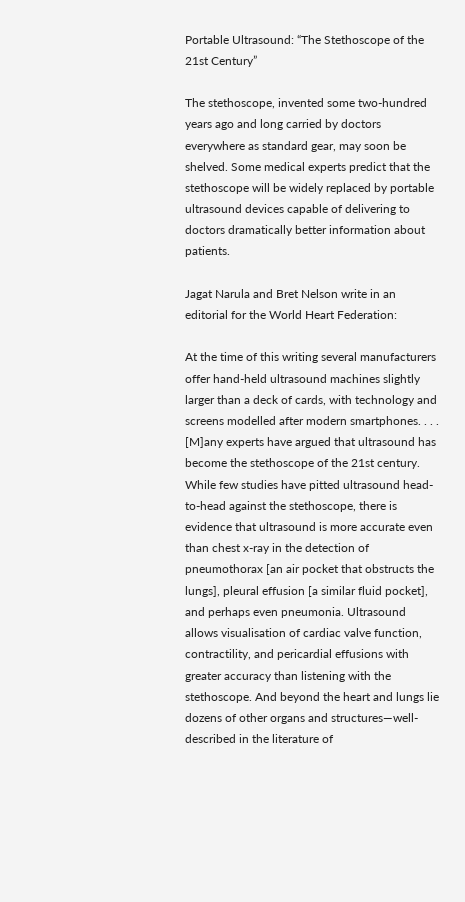Portable Ultrasound: “The Stethoscope of the 21st Century”

The stethoscope, invented some two-hundred years ago and long carried by doctors everywhere as standard gear, may soon be shelved. Some medical experts predict that the stethoscope will be widely replaced by portable ultrasound devices capable of delivering to doctors dramatically better information about patients.

Jagat Narula and Bret Nelson write in an editorial for the World Heart Federation:

At the time of this writing several manufacturers offer hand-held ultrasound machines slightly larger than a deck of cards, with technology and screens modelled after modern smartphones. . . . [M]any experts have argued that ultrasound has become the stethoscope of the 21st century. While few studies have pitted ultrasound head-to-head against the stethoscope, there is evidence that ultrasound is more accurate even than chest x-ray in the detection of pneumothorax [an air pocket that obstructs the lungs], pleural effusion [a similar fluid pocket], and perhaps even pneumonia. Ultrasound allows visualisation of cardiac valve function, contractility, and pericardial effusions with greater accuracy than listening with the stethoscope. And beyond the heart and lungs lie dozens of other organs and structures—well-described in the literature of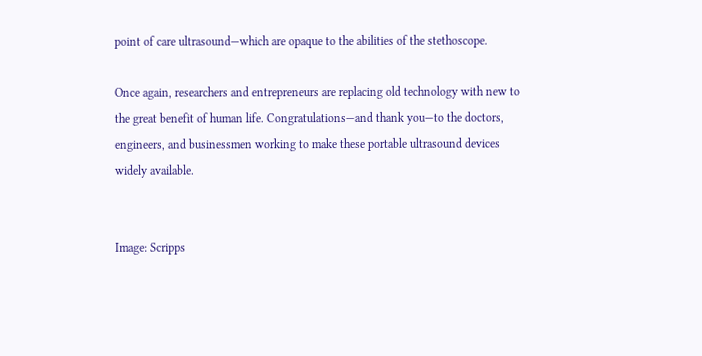point of care ultrasound—which are opaque to the abilities of the stethoscope.

Once again, researchers and entrepreneurs are replacing old technology with new to the great benefit of human life. Congratulations—and thank you—to the doctors, engineers, and businessmen working to make these portable ultrasound devices widely available.


Image: Scripps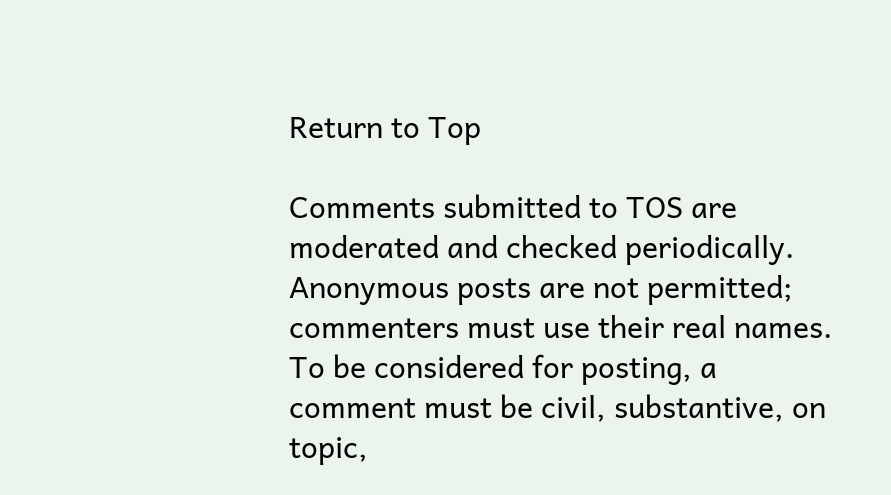Return to Top

Comments submitted to TOS are moderated and checked periodically. Anonymous posts are not permitted; commenters must use their real names. To be considered for posting, a comment must be civil, substantive, on topic,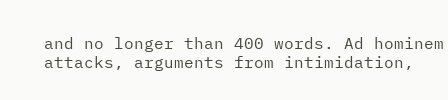and no longer than 400 words. Ad hominem attacks, arguments from intimidation,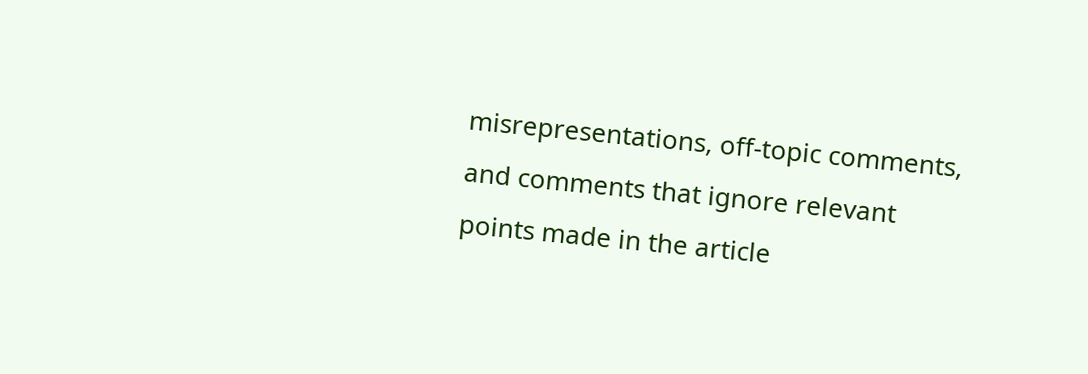misrepresentations, off-topic comments, and comments that ignore relevant points made in the article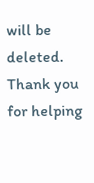will be deleted. Thank you for helping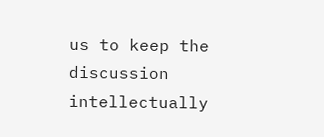us to keep the discussion intellectually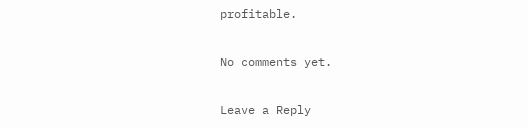profitable.

No comments yet.

Leave a Reply